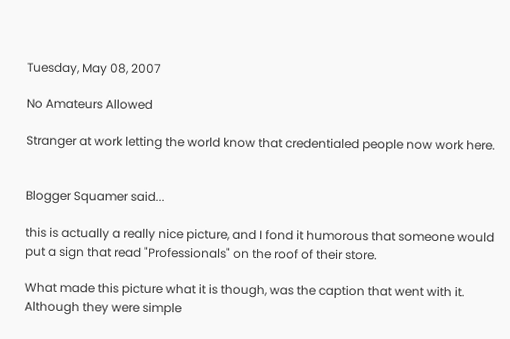Tuesday, May 08, 2007

No Amateurs Allowed

Stranger at work letting the world know that credentialed people now work here.


Blogger Squamer said...

this is actually a really nice picture, and I fond it humorous that someone would put a sign that read "Professionals" on the roof of their store.

What made this picture what it is though, was the caption that went with it. Although they were simple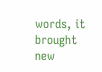words, it brought new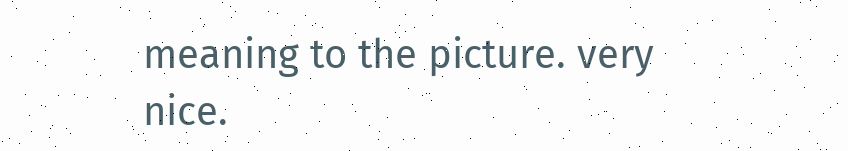meaning to the picture. very nice.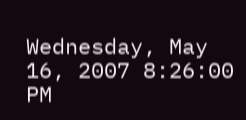Wednesday, May 16, 2007 8:26:00 PM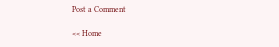Post a Comment

<< Home